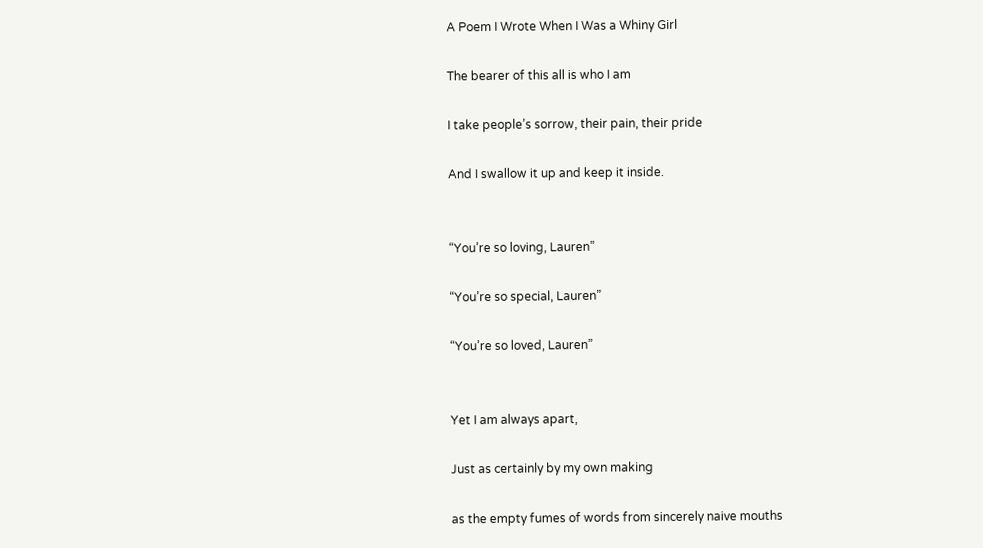A Poem I Wrote When I Was a Whiny Girl

The bearer of this all is who I am

I take people’s sorrow, their pain, their pride

And I swallow it up and keep it inside.


“You’re so loving, Lauren”

“You’re so special, Lauren”

“You’re so loved, Lauren”


Yet I am always apart,

Just as certainly by my own making

as the empty fumes of words from sincerely naive mouths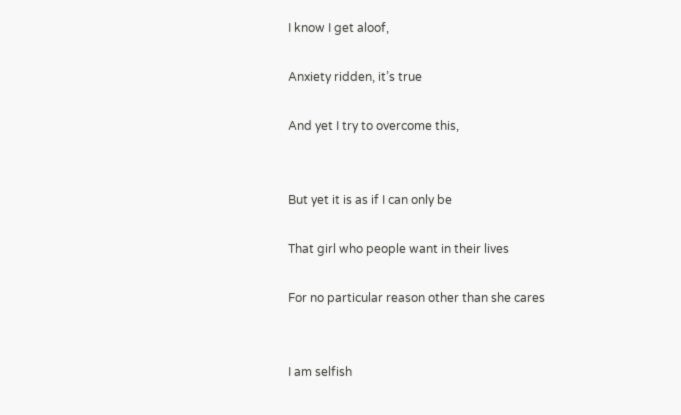I know I get aloof,

Anxiety ridden, it’s true

And yet I try to overcome this,


But yet it is as if I can only be

That girl who people want in their lives

For no particular reason other than she cares


I am selfish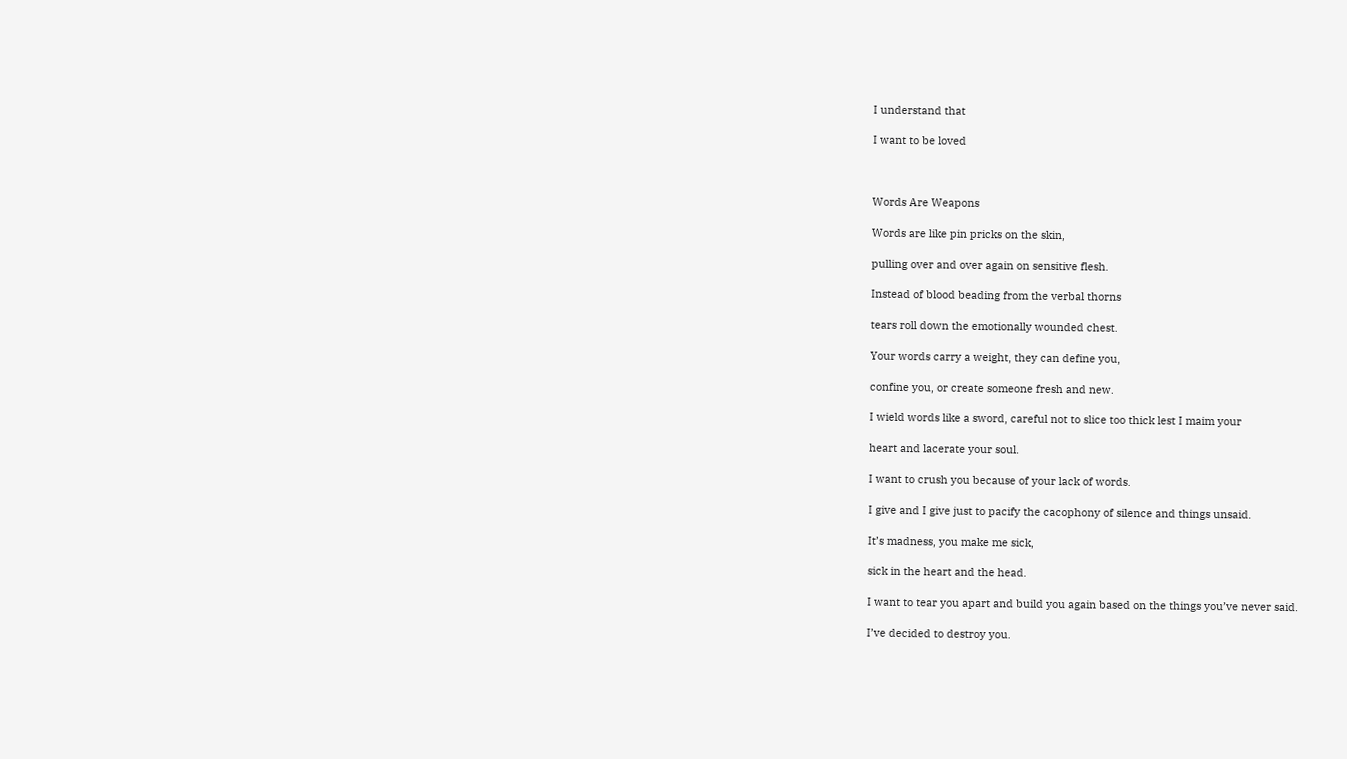I understand that

I want to be loved



Words Are Weapons

Words are like pin pricks on the skin,

pulling over and over again on sensitive flesh.

Instead of blood beading from the verbal thorns

tears roll down the emotionally wounded chest.

Your words carry a weight, they can define you,

confine you, or create someone fresh and new.

I wield words like a sword, careful not to slice too thick lest I maim your

heart and lacerate your soul.

I want to crush you because of your lack of words.

I give and I give just to pacify the cacophony of silence and things unsaid.

It’s madness, you make me sick,

sick in the heart and the head.

I want to tear you apart and build you again based on the things you’ve never said.

I’ve decided to destroy you.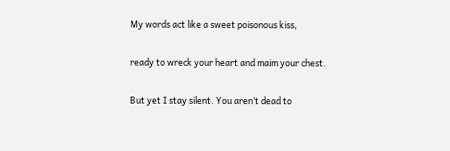My words act like a sweet poisonous kiss,

ready to wreck your heart and maim your chest.

But yet I stay silent. You aren’t dead to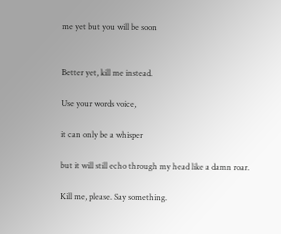me yet but you will be soon


Better yet, kill me instead.

Use your words voice,

it can only be a whisper

but it will still echo through my head like a damn roar.

Kill me, please. Say something.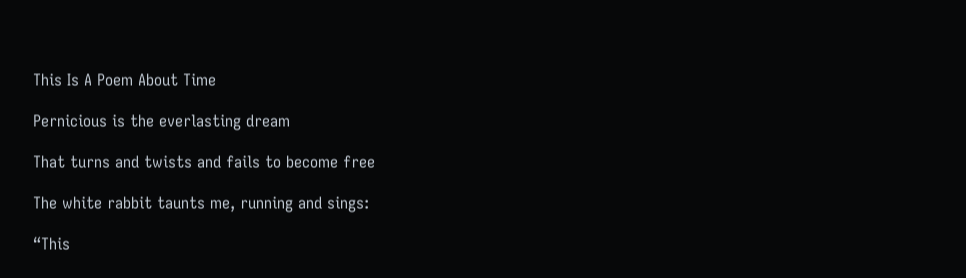This Is A Poem About Time

Pernicious is the everlasting dream

That turns and twists and fails to become free

The white rabbit taunts me, running and sings:

“This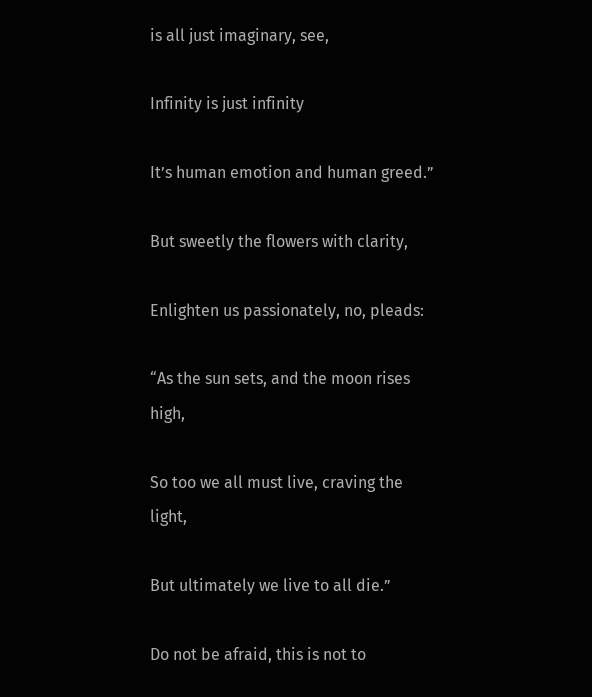is all just imaginary, see,

Infinity is just infinity

It’s human emotion and human greed.”

But sweetly the flowers with clarity,

Enlighten us passionately, no, pleads:

“As the sun sets, and the moon rises high,

So too we all must live, craving the light,

But ultimately we live to all die.”

Do not be afraid, this is not to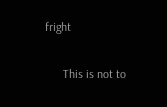fright

      This is not to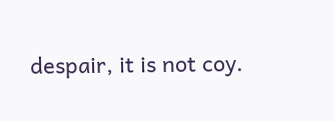despair, it is not coy.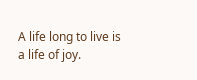A life long to live is a life of joy.